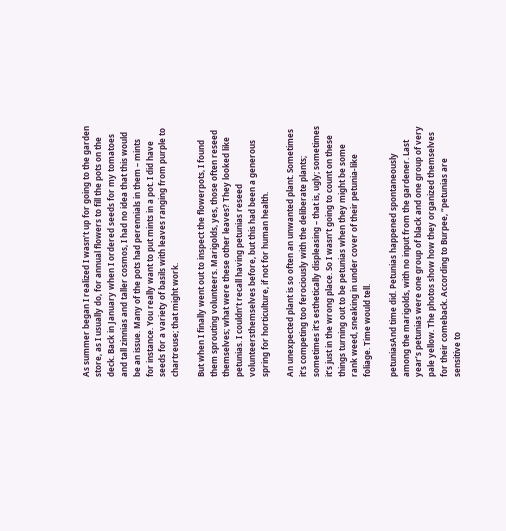As summer began I realized I wasn’t up for going to the garden store, as I usually do, for annual flowers to fill the pots on the deck. Back in January when I ordered seeds for my tomatoes and tall zinnias and taller cosmos, I had no idea that this would be an issue. Many of the pots had perennials in them – mints for instance. You really want to put mints in a pot. I did have seeds for a variety of basils with leaves ranging from purple to chartreuse; that might work.

But when I finally went out to inspect the flowerpots, I found them sprouting volunteers. Marigolds, yes, those often reseed themselves; what were these other leaves? They looked like petunias. I couldn’t recall having petunias reseed volunteersthemselves before, but this had been a generous spring for horticulture, if not for human health.

An unexpected plant is so often an unwanted plant. Sometimes it’s competing too ferociously with the deliberate plants; sometimes it’s esthetically displeasing – that is, ugly; sometimes it’s just in the wrong place. So I wasn’t going to count on these things turning out to be petunias when they might be some rank weed, sneaking in under cover of their petunia-like foliage. Time would tell.

petuniasAnd time did. Petunias happened spontaneously among the marigolds, with no input from the gardener. Last year’s petunias were one group of black and one group of very pale yellow. The photos show how they organized themselves for their comeback. According to Burpee, “petunias are sensitive to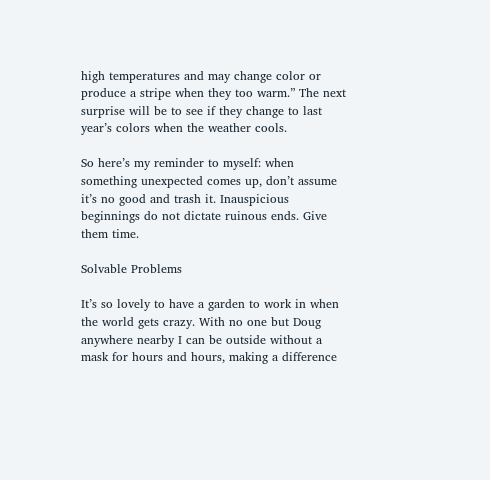high temperatures and may change color or produce a stripe when they too warm.” The next surprise will be to see if they change to last year’s colors when the weather cools.

So here’s my reminder to myself: when something unexpected comes up, don’t assume it’s no good and trash it. Inauspicious beginnings do not dictate ruinous ends. Give them time.

Solvable Problems

It’s so lovely to have a garden to work in when the world gets crazy. With no one but Doug anywhere nearby I can be outside without a mask for hours and hours, making a difference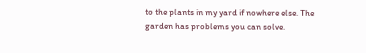to the plants in my yard if nowhere else. The garden has problems you can solve.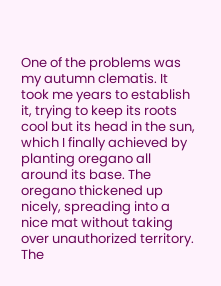One of the problems was my autumn clematis. It took me years to establish it, trying to keep its roots cool but its head in the sun, which I finally achieved by planting oregano all around its base. The oregano thickened up nicely, spreading into a nice mat without taking over unauthorized territory. The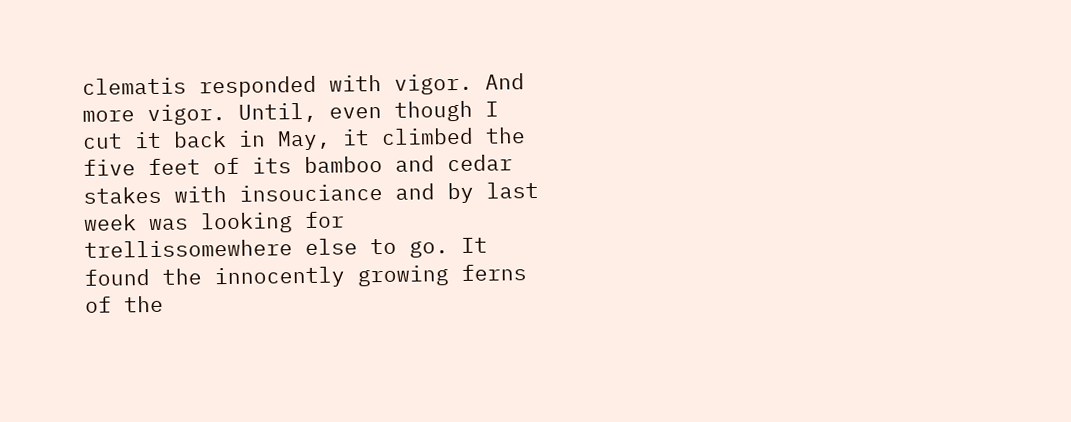clematis responded with vigor. And more vigor. Until, even though I cut it back in May, it climbed the five feet of its bamboo and cedar stakes with insouciance and by last week was looking for trellissomewhere else to go. It found the innocently growing ferns of the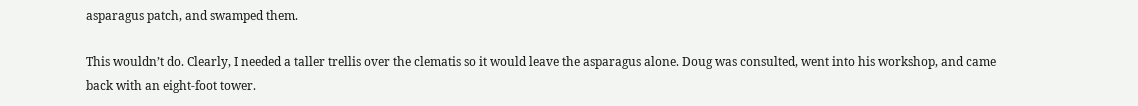asparagus patch, and swamped them.

This wouldn’t do. Clearly, I needed a taller trellis over the clematis so it would leave the asparagus alone. Doug was consulted, went into his workshop, and came back with an eight-foot tower.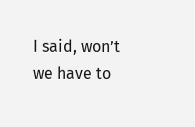I said, won’t we have to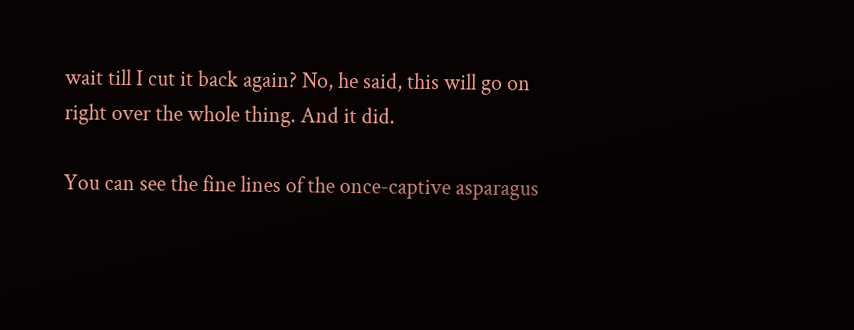wait till I cut it back again? No, he said, this will go on right over the whole thing. And it did.

You can see the fine lines of the once-captive asparagus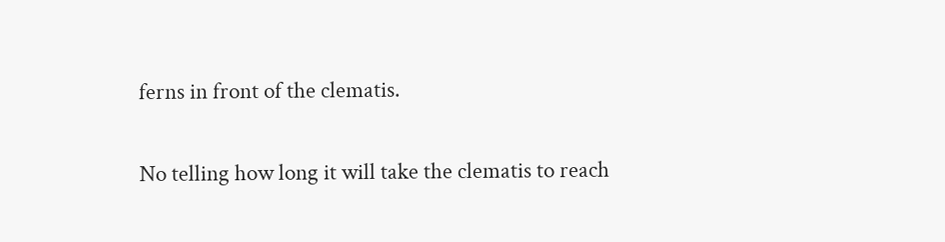ferns in front of the clematis.

No telling how long it will take the clematis to reach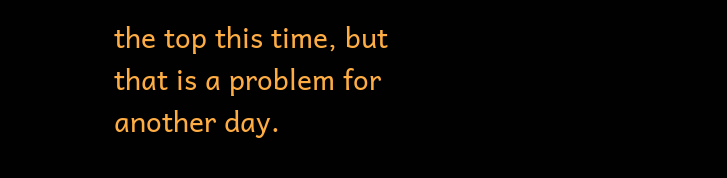the top this time, but that is a problem for another day.